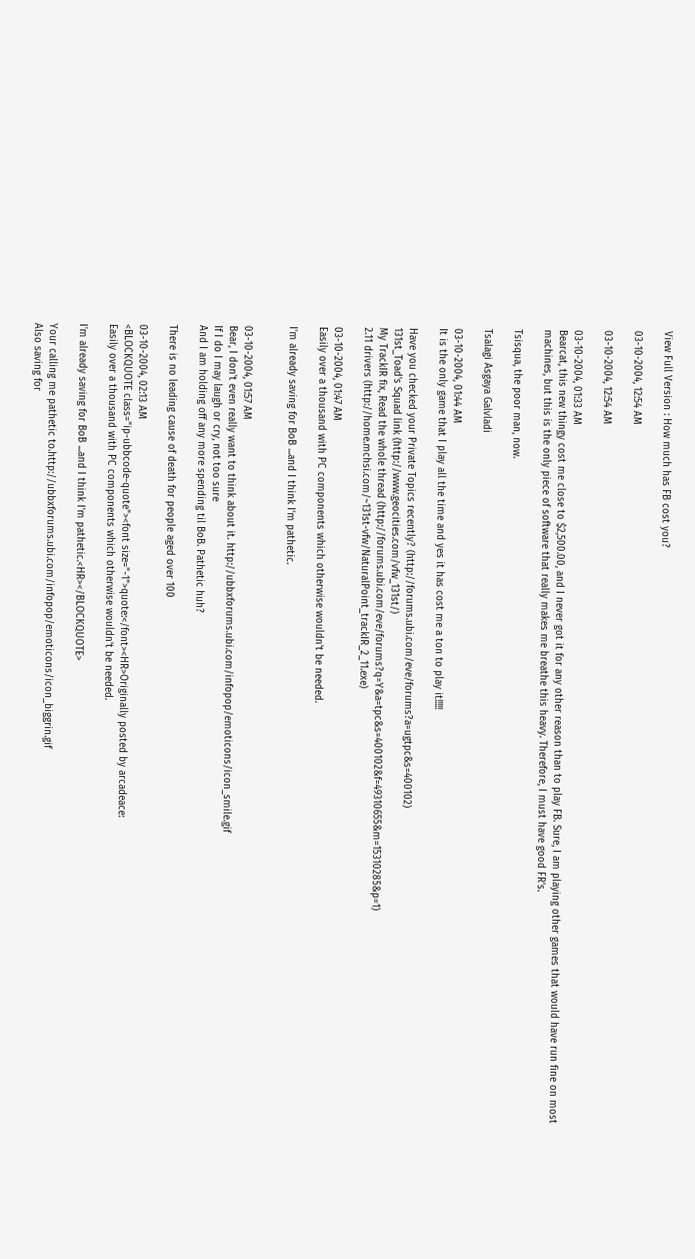View Full Version : How much has FB cost you?

03-10-2004, 12:54 AM

03-10-2004, 12:54 AM

03-10-2004, 01:33 AM
Bearcat, this new thingy cost me close to $2,500.00, and I never got it for any other reason than to play FB. Sure, I am playing other games that would have run fine on most machines, but this is the only piece of software that really makes me breathe this heavy. Therefore, I must have good FR's.

Tsisqua, the poor man, now.

Tsalagi Asgaya Galvladi

03-10-2004, 01:44 AM
It is the only game that I play all the time and yes it has cost me a ton to play it!!!!!

Have you checked your Private Topics recently? (http://forums.ubi.com/eve/forums?a=ugtpc&s=400102)
131st_Toad's Squad link (http://www.geocities.com/vfw_131st/)
My TrackIR fix, Read the whole thread (http://forums.ubi.com/eve/forums?q=Y&a=tpc&s=400102&f=49310655&m=15310285&p=1)
2.11 drivers (http://home.mchsi.com/~131st-vfw/NaturalPoint_trackIR_2_11.exe)

03-10-2004, 01:47 AM
Easily over a thousand with PC components which otherwise wouldn't be needed.

I'm already saving for BoB ...and I think I'm pathetic.


03-10-2004, 01:57 AM
Bear, I don't even really want to think about it. http://ubbxforums.ubi.com/infopop/emoticons/icon_smile.gif
If I do I may laugh or cry, not too sure
And I am holding off any more spending til BoB. Pathetic huh?

There is no leading cause of death for people aged over 100

03-10-2004, 02:13 AM
<BLOCKQUOTE class="ip-ubbcode-quote"><font size="-1">quote:</font><HR>Originally posted by arcadeace:
Easily over a thousand with PC components which otherwise wouldn't be needed.

I'm already saving for BoB ...and I think I'm pathetic.<HR></BLOCKQUOTE>

Your calling me pathetic to.http://ubbxforums.ubi.com/infopop/emoticons/icon_biggrin.gif
Also saving for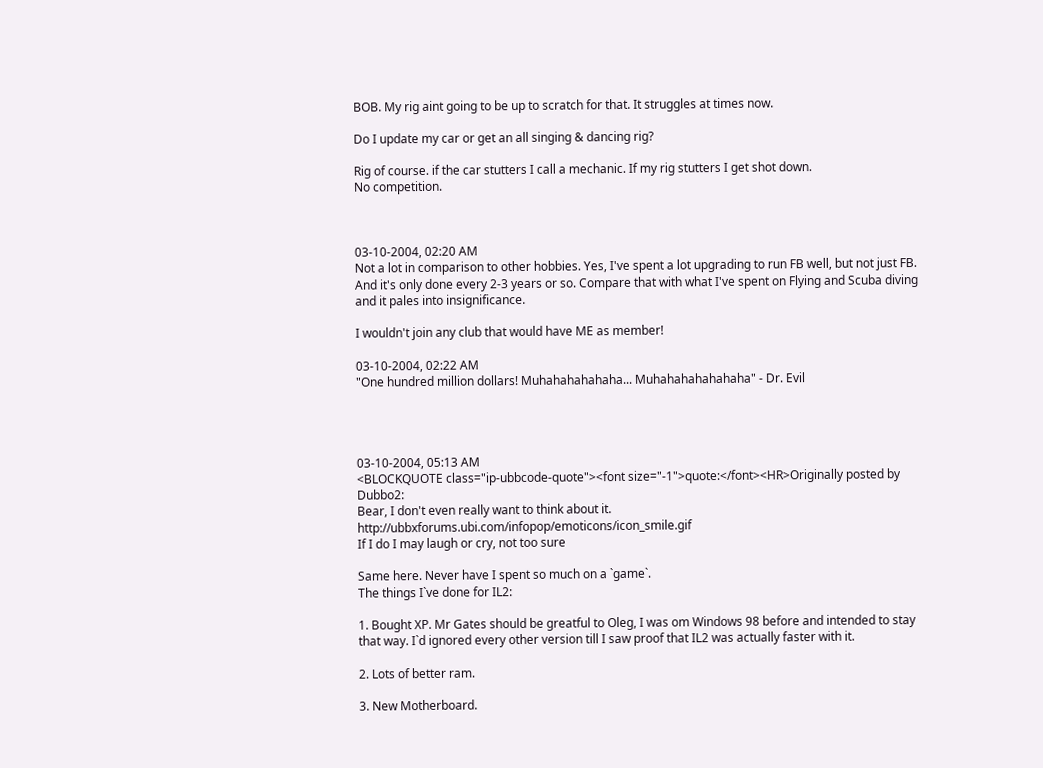BOB. My rig aint going to be up to scratch for that. It struggles at times now.

Do I update my car or get an all singing & dancing rig?

Rig of course. if the car stutters I call a mechanic. If my rig stutters I get shot down.
No competition.



03-10-2004, 02:20 AM
Not a lot in comparison to other hobbies. Yes, I've spent a lot upgrading to run FB well, but not just FB. And it's only done every 2-3 years or so. Compare that with what I've spent on Flying and Scuba diving and it pales into insignificance.

I wouldn't join any club that would have ME as member!

03-10-2004, 02:22 AM
"One hundred million dollars! Muhahahahahaha... Muhahahahahahaha" - Dr. Evil




03-10-2004, 05:13 AM
<BLOCKQUOTE class="ip-ubbcode-quote"><font size="-1">quote:</font><HR>Originally posted by Dubbo2:
Bear, I don't even really want to think about it. http://ubbxforums.ubi.com/infopop/emoticons/icon_smile.gif
If I do I may laugh or cry, not too sure

Same here. Never have I spent so much on a `game`.
The things I`ve done for IL2:

1. Bought XP. Mr Gates should be greatful to Oleg, I was om Windows 98 before and intended to stay that way. I`d ignored every other version till I saw proof that IL2 was actually faster with it.

2. Lots of better ram.

3. New Motherboard.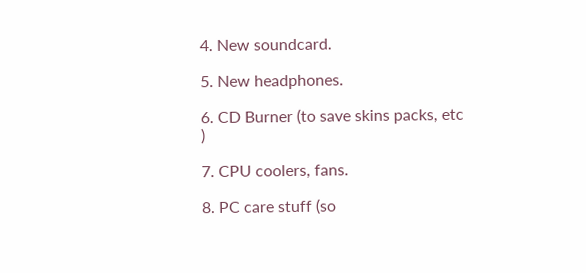4. New soundcard.

5. New headphones.

6. CD Burner (to save skins packs, etc )

7. CPU coolers, fans.

8. PC care stuff (so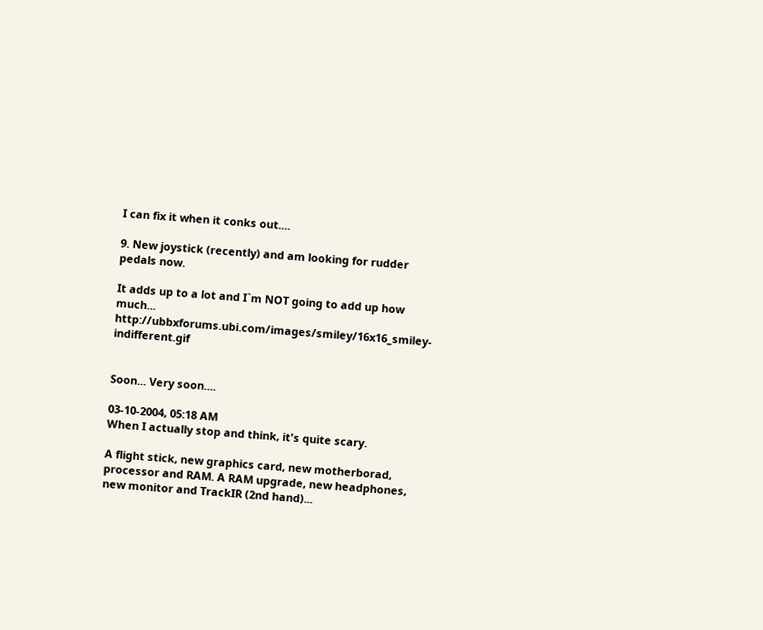I can fix it when it conks out....

9. New joystick (recently) and am looking for rudder pedals now.

It adds up to a lot and I`m NOT going to add up how much... http://ubbxforums.ubi.com/images/smiley/16x16_smiley-indifferent.gif


Soon... Very soon....

03-10-2004, 05:18 AM
When I actually stop and think, it's quite scary.

A flight stick, new graphics card, new motherborad, processor and RAM. A RAM upgrade, new headphones, new monitor and TrackIR (2nd hand)...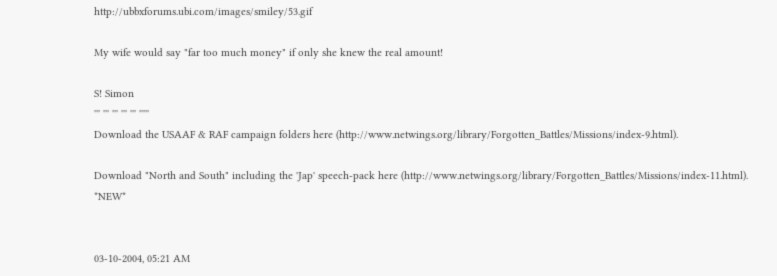http://ubbxforums.ubi.com/images/smiley/53.gif

My wife would say "far too much money" if only she knew the real amount!

S! Simon
''' ''' ''' ''' ''' '''''
Download the USAAF & RAF campaign folders here (http://www.netwings.org/library/Forgotten_Battles/Missions/index-9.html).

Download "North and South" including the 'Jap' speech-pack here (http://www.netwings.org/library/Forgotten_Battles/Missions/index-11.html). *NEW*


03-10-2004, 05:21 AM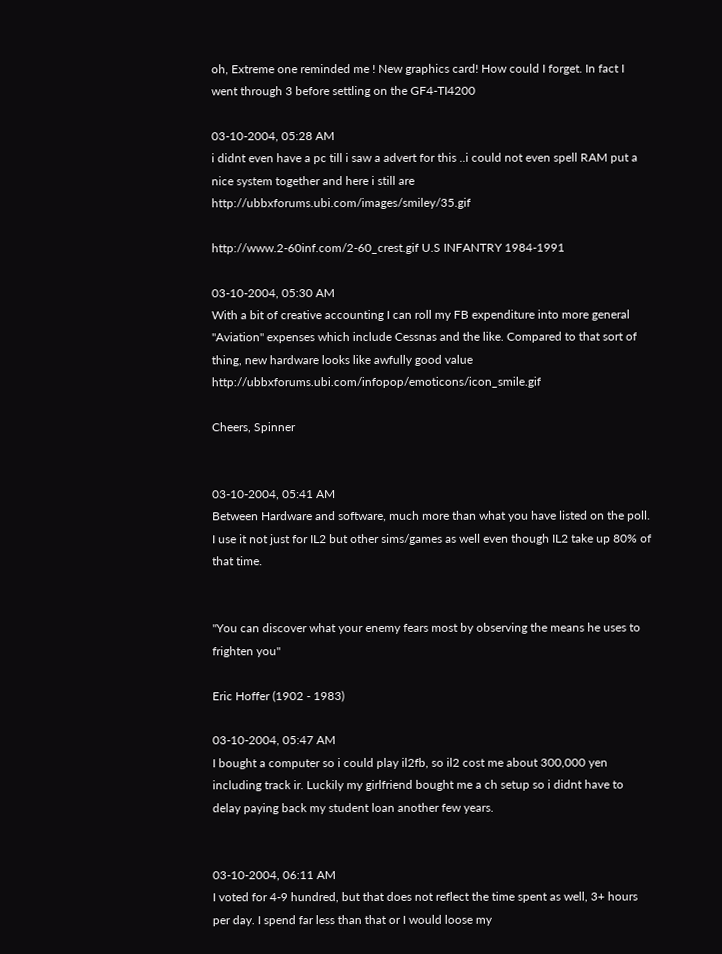oh, Extreme one reminded me ! New graphics card! How could I forget. In fact I went through 3 before settling on the GF4-TI4200

03-10-2004, 05:28 AM
i didnt even have a pc till i saw a advert for this ..i could not even spell RAM put a nice system together and here i still are http://ubbxforums.ubi.com/images/smiley/35.gif

http://www.2-60inf.com/2-60_crest.gif U.S INFANTRY 1984-1991

03-10-2004, 05:30 AM
With a bit of creative accounting I can roll my FB expenditure into more general "Aviation" expenses which include Cessnas and the like. Compared to that sort of thing, new hardware looks like awfully good value http://ubbxforums.ubi.com/infopop/emoticons/icon_smile.gif

Cheers, Spinner


03-10-2004, 05:41 AM
Between Hardware and software, much more than what you have listed on the poll. I use it not just for IL2 but other sims/games as well even though IL2 take up 80% of that time.


"You can discover what your enemy fears most by observing the means he uses to frighten you"

Eric Hoffer (1902 - 1983)

03-10-2004, 05:47 AM
I bought a computer so i could play il2fb, so il2 cost me about 300,000 yen including track ir. Luckily my girlfriend bought me a ch setup so i didnt have to delay paying back my student loan another few years.


03-10-2004, 06:11 AM
I voted for 4-9 hundred, but that does not reflect the time spent as well, 3+ hours per day. I spend far less than that or I would loose my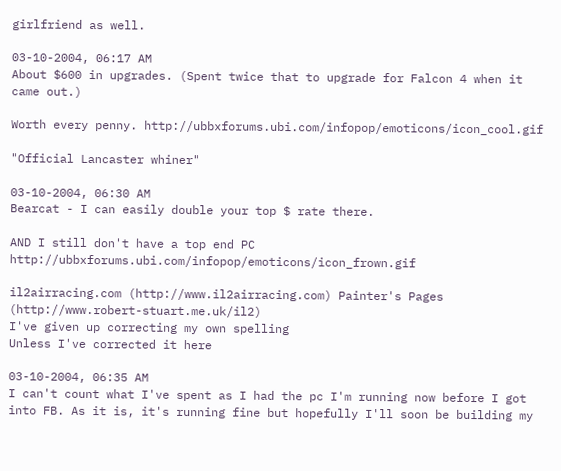girlfriend as well.

03-10-2004, 06:17 AM
About $600 in upgrades. (Spent twice that to upgrade for Falcon 4 when it came out.)

Worth every penny. http://ubbxforums.ubi.com/infopop/emoticons/icon_cool.gif

"Official Lancaster whiner"

03-10-2004, 06:30 AM
Bearcat - I can easily double your top $ rate there.

AND I still don't have a top end PC http://ubbxforums.ubi.com/infopop/emoticons/icon_frown.gif

il2airracing.com (http://www.il2airracing.com) Painter's Pages (http://www.robert-stuart.me.uk/il2)
I've given up correcting my own spelling
Unless I've corrected it here

03-10-2004, 06:35 AM
I can't count what I've spent as I had the pc I'm running now before I got into FB. As it is, it's running fine but hopefully I'll soon be building my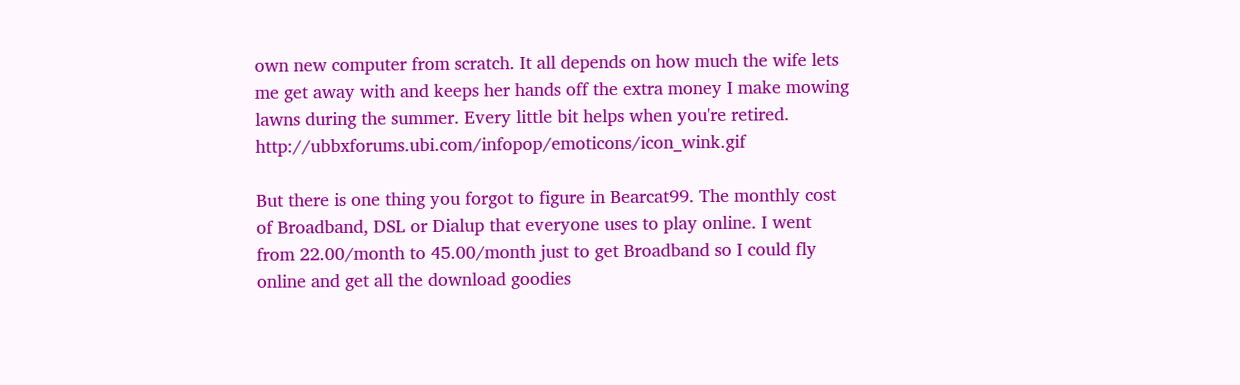own new computer from scratch. It all depends on how much the wife lets me get away with and keeps her hands off the extra money I make mowing lawns during the summer. Every little bit helps when you're retired. http://ubbxforums.ubi.com/infopop/emoticons/icon_wink.gif

But there is one thing you forgot to figure in Bearcat99. The monthly cost of Broadband, DSL or Dialup that everyone uses to play online. I went from 22.00/month to 45.00/month just to get Broadband so I could fly online and get all the download goodies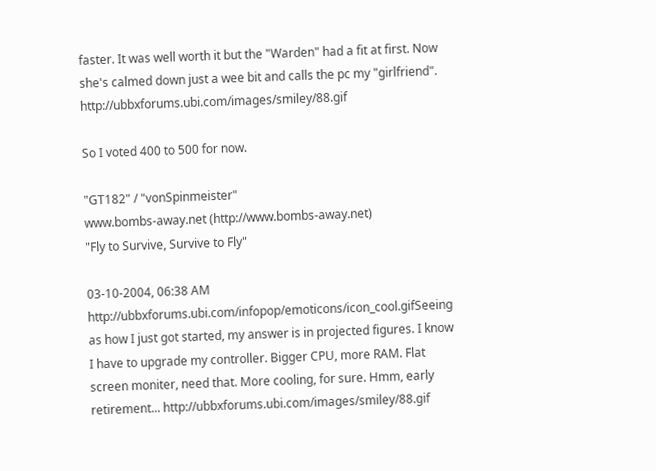faster. It was well worth it but the "Warden" had a fit at first. Now she's calmed down just a wee bit and calls the pc my "girlfriend". http://ubbxforums.ubi.com/images/smiley/88.gif

So I voted 400 to 500 for now.

"GT182" / "vonSpinmeister"
www.bombs-away.net (http://www.bombs-away.net)
"Fly to Survive, Survive to Fly"

03-10-2004, 06:38 AM
http://ubbxforums.ubi.com/infopop/emoticons/icon_cool.gifSeeing as how I just got started, my answer is in projected figures. I know I have to upgrade my controller. Bigger CPU, more RAM. Flat screen moniter, need that. More cooling, for sure. Hmm, early retirement... http://ubbxforums.ubi.com/images/smiley/88.gif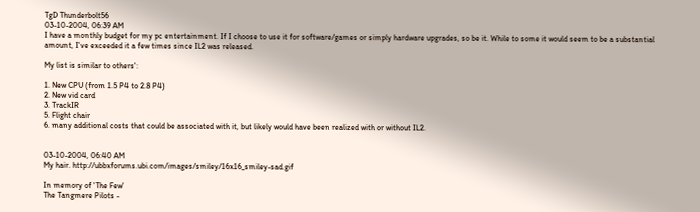TgD Thunderbolt56
03-10-2004, 06:39 AM
I have a monthly budget for my pc entertainment. If I choose to use it for software/games or simply hardware upgrades, so be it. While to some it would seem to be a substantial amount, I've exceeded it a few times since IL2 was released.

My list is similar to others':

1. New CPU (from 1.5 P4 to 2.8 P4)
2. New vid card
3. TrackIR
5. Flight chair
6. many additional costs that could be associated with it, but likely would have been realized with or without IL2.


03-10-2004, 06:40 AM
My hair. http://ubbxforums.ubi.com/images/smiley/16x16_smiley-sad.gif

In memory of 'The Few'
The Tangmere Pilots -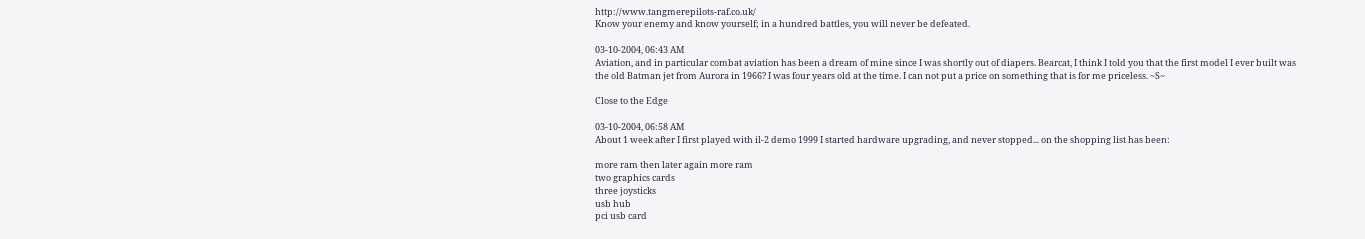http://www.tangmerepilots-raf.co.uk/
Know your enemy and know yourself; in a hundred battles, you will never be defeated.

03-10-2004, 06:43 AM
Aviation, and in particular combat aviation has been a dream of mine since I was shortly out of diapers. Bearcat, I think I told you that the first model I ever built was the old Batman jet from Aurora in 1966? I was four years old at the time. I can not put a price on something that is for me priceless. ~S~

Close to the Edge

03-10-2004, 06:58 AM
About 1 week after I first played with il-2 demo 1999 I started hardware upgrading, and never stopped... on the shopping list has been:

more ram then later again more ram
two graphics cards
three joysticks
usb hub
pci usb card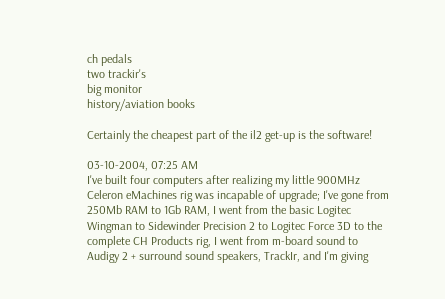ch pedals
two trackir's
big monitor
history/aviation books

Certainly the cheapest part of the il2 get-up is the software!

03-10-2004, 07:25 AM
I've built four computers after realizing my little 900MHz Celeron eMachines rig was incapable of upgrade; I've gone from 250Mb RAM to 1Gb RAM, I went from the basic Logitec Wingman to Sidewinder Precision 2 to Logitec Force 3D to the complete CH Products rig, I went from m-board sound to Audigy 2 + surround sound speakers, TrackIr, and I'm giving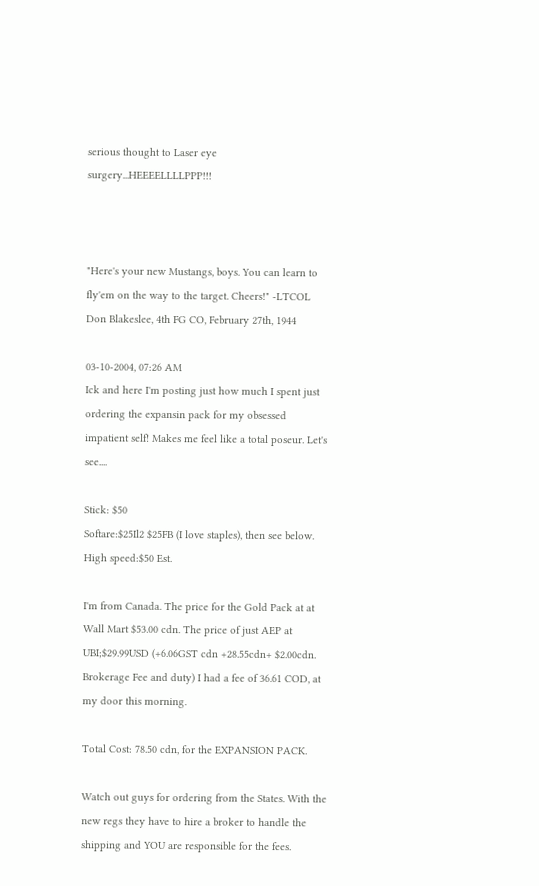serious thought to Laser eye surgery...HEEEELLLLPPP!!!



"Here's your new Mustangs, boys. You can learn to fly'em on the way to the target. Cheers!" -LTCOL Don Blakeslee, 4th FG CO, February 27th, 1944

03-10-2004, 07:26 AM
Ick and here I'm posting just how much I spent just ordering the expansin pack for my obsessed impatient self! Makes me feel like a total poseur. Let's see....

Stick: $50
Softare:$25Il2 $25FB (I love staples), then see below.
High speed:$50 Est.

I'm from Canada. The price for the Gold Pack at at Wall Mart $53.00 cdn. The price of just AEP at UBI;$29.99USD (+6.06GST cdn +28.55cdn+ $2.00cdn. Brokerage Fee and duty) I had a fee of 36.61 COD, at my door this morning.

Total Cost: 78.50 cdn, for the EXPANSION PACK.

Watch out guys for ordering from the States. With the new regs they have to hire a broker to handle the shipping and YOU are responsible for the fees.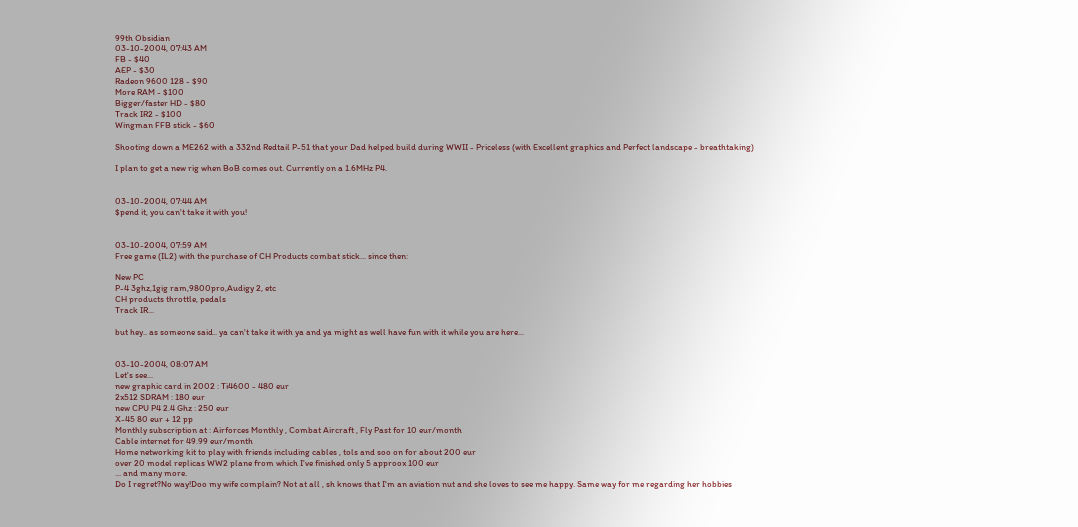99th Obsidian
03-10-2004, 07:43 AM
FB - $40
AEP - $30
Radeon 9600 128 - $90
More RAM - $100
Bigger/faster HD - $80
Track IR2 - $100
Wingman FFB stick - $60

Shooting down a ME262 with a 332nd Redtail P-51 that your Dad helped build during WWII - Priceless (with Excellent graphics and Perfect landscape - breathtaking)

I plan to get a new rig when BoB comes out. Currently on a 1.6MHz P4.


03-10-2004, 07:44 AM
$pend it, you can't take it with you!


03-10-2004, 07:59 AM
Free game (IL2) with the purchase of CH Products combat stick... since then:

New PC
P-4 3ghz,1gig ram,9800pro,Audigy 2, etc
CH products throttle, pedals
Track IR...

but hey.. as someone said.. ya can't take it with ya and ya might as well have fun with it while you are here...


03-10-2004, 08:07 AM
Let's see...
new graphic card in 2002 : Ti4600 - 480 eur
2x512 SDRAM : 180 eur
new CPU P4 2.4 Ghz : 250 eur
X-45 80 eur + 12 pp
Monthly subscription at : Airforces Monthly , Combat Aircraft , Fly Past for 10 eur/month
Cable internet for 49.99 eur/month
Home networking kit to play with friends including cables , tols and soo on for about 200 eur
over 20 model replicas WW2 plane from which I've finished only 5 approox 100 eur
... and many more.
Do I regret?No way!Doo my wife complain? Not at all , sh knows that I'm an aviation nut and she loves to see me happy. Same way for me regarding her hobbies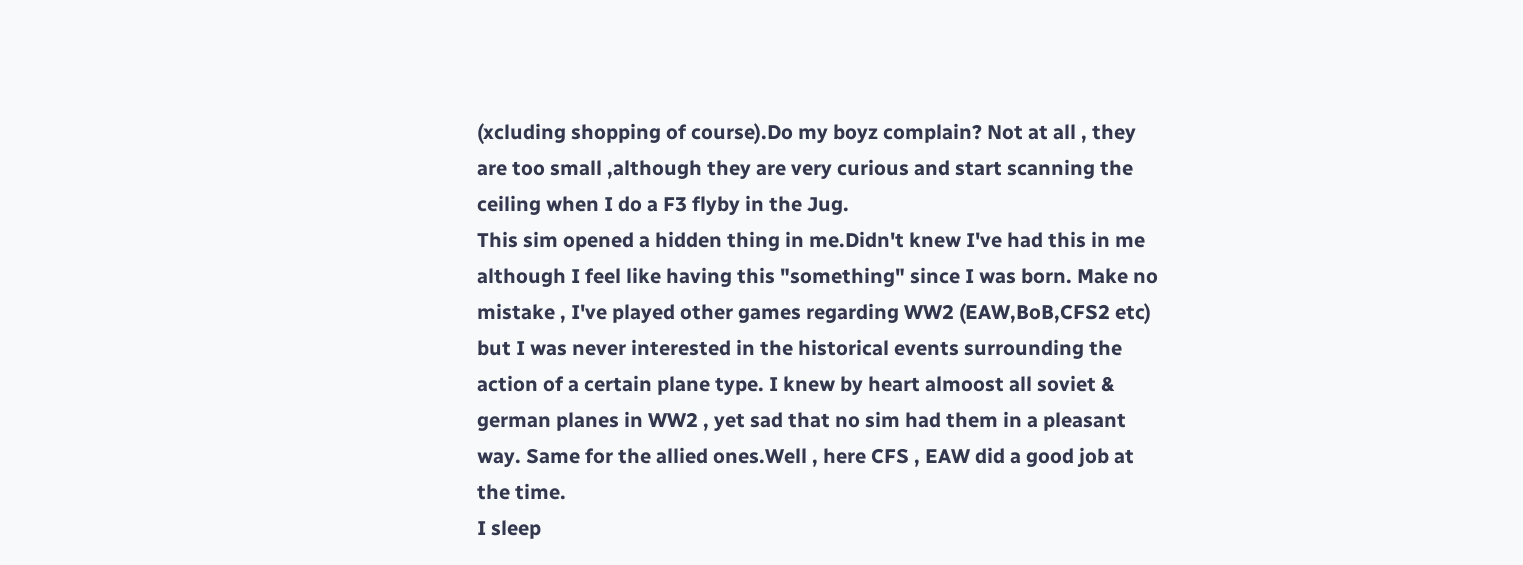(xcluding shopping of course).Do my boyz complain? Not at all , they are too small ,although they are very curious and start scanning the ceiling when I do a F3 flyby in the Jug.
This sim opened a hidden thing in me.Didn't knew I've had this in me although I feel like having this "something" since I was born. Make no mistake , I've played other games regarding WW2 (EAW,BoB,CFS2 etc) but I was never interested in the historical events surrounding the action of a certain plane type. I knew by heart almoost all soviet & german planes in WW2 , yet sad that no sim had them in a pleasant way. Same for the allied ones.Well , here CFS , EAW did a good job at the time.
I sleep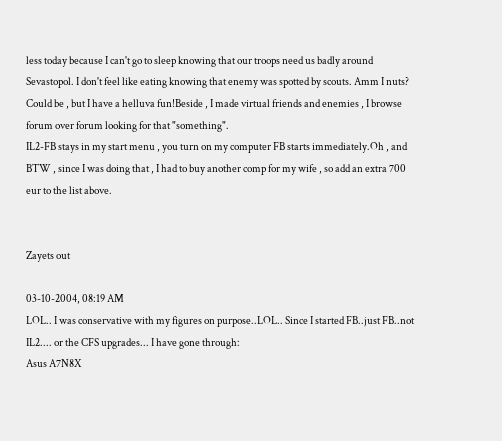less today because I can't go to sleep knowing that our troops need us badly around Sevastopol. I don't feel like eating knowing that enemy was spotted by scouts. Amm I nuts? Could be , but I have a helluva fun!Beside , I made virtual friends and enemies , I browse forum over forum looking for that "something".
IL2-FB stays in my start menu , you turn on my computer FB starts immediately.Oh , and BTW , since I was doing that , I had to buy another comp for my wife , so add an extra 700 eur to the list above.


Zayets out

03-10-2004, 08:19 AM
LOL.. I was conservative with my figures on purpose..LOL.. Since I started FB..just FB..not IL2.... or the CFS upgrades... I have gone through:
Asus A7N8X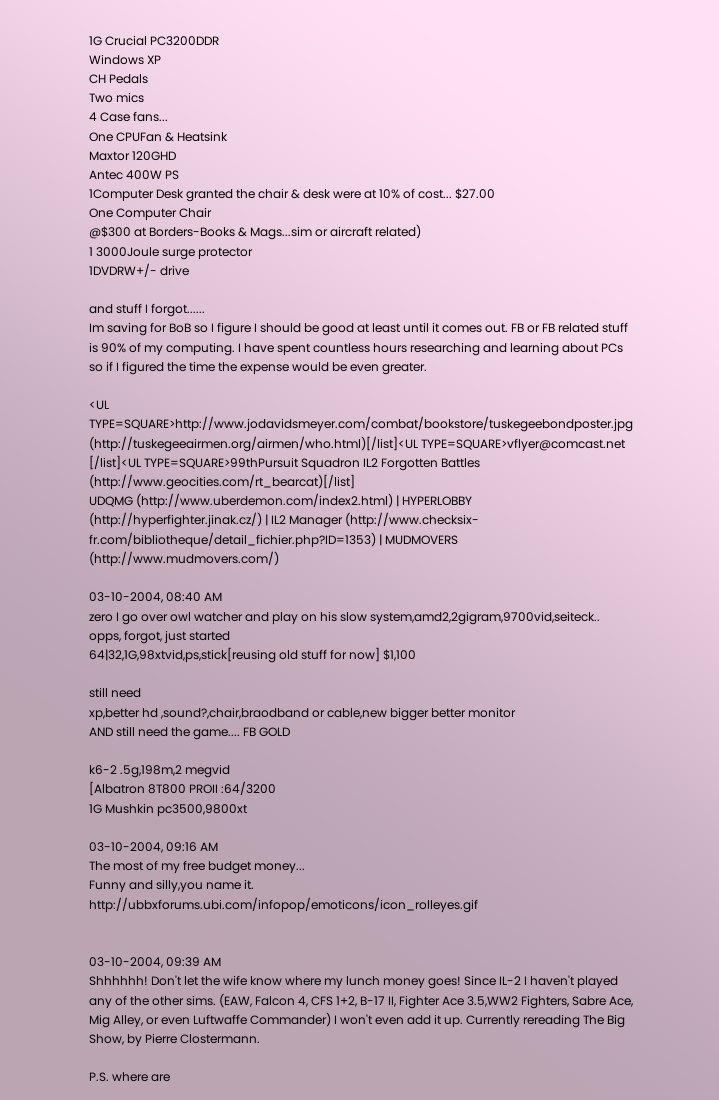1G Crucial PC3200DDR
Windows XP
CH Pedals
Two mics
4 Case fans...
One CPUFan & Heatsink
Maxtor 120GHD
Antec 400W PS
1Computer Desk granted the chair & desk were at 10% of cost... $27.00
One Computer Chair
@$300 at Borders-Books & Mags...sim or aircraft related)
1 3000Joule surge protector
1DVDRW+/- drive

and stuff I forgot......
Im saving for BoB so I figure I should be good at least until it comes out. FB or FB related stuff is 90% of my computing. I have spent countless hours researching and learning about PCs so if I figured the time the expense would be even greater.

<UL TYPE=SQUARE>http://www.jodavidsmeyer.com/combat/bookstore/tuskegeebondposter.jpg (http://tuskegeeairmen.org/airmen/who.html)[/list]<UL TYPE=SQUARE>vflyer@comcast.net [/list]<UL TYPE=SQUARE>99thPursuit Squadron IL2 Forgotten Battles (http://www.geocities.com/rt_bearcat)[/list]
UDQMG (http://www.uberdemon.com/index2.html) | HYPERLOBBY (http://hyperfighter.jinak.cz/) | IL2 Manager (http://www.checksix-fr.com/bibliotheque/detail_fichier.php?ID=1353) | MUDMOVERS (http://www.mudmovers.com/)

03-10-2004, 08:40 AM
zero I go over owl watcher and play on his slow system,amd2,2gigram,9700vid,seiteck..
opps, forgot, just started
64|32,1G,98xtvid,ps,stick[reusing old stuff for now] $1,100

still need
xp,better hd ,sound?,chair,braodband or cable,new bigger better monitor
AND still need the game.... FB GOLD

k6-2 .5g,198m,2 megvid
[Albatron 8T800 PROII :64/3200
1G Mushkin pc3500,9800xt

03-10-2004, 09:16 AM
The most of my free budget money...
Funny and silly,you name it. http://ubbxforums.ubi.com/infopop/emoticons/icon_rolleyes.gif


03-10-2004, 09:39 AM
Shhhhhh! Don't let the wife know where my lunch money goes! Since IL-2 I haven't played any of the other sims. (EAW, Falcon 4, CFS 1+2, B-17 II, Fighter Ace 3.5,WW2 Fighters, Sabre Ace, Mig Alley, or even Luftwaffe Commander) I won't even add it up. Currently rereading The Big Show, by Pierre Clostermann.

P.S. where are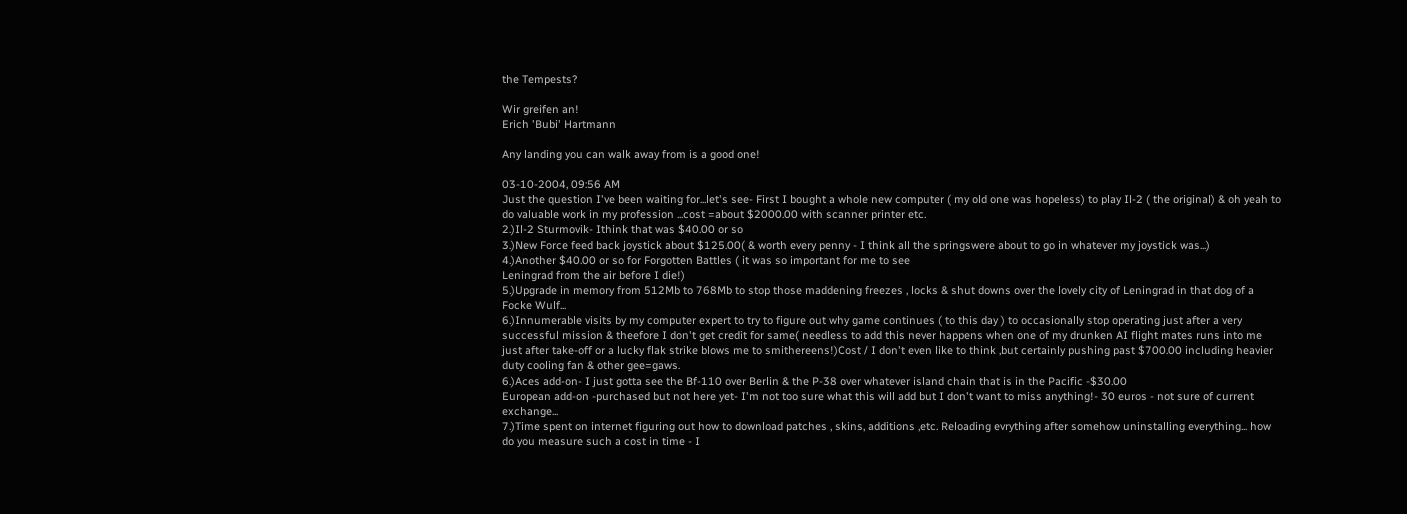the Tempests?

Wir greifen an!
Erich 'Bubi' Hartmann

Any landing you can walk away from is a good one!

03-10-2004, 09:56 AM
Just the question I've been waiting for...let's see- First I bought a whole new computer ( my old one was hopeless) to play Il-2 ( the original) & oh yeah to do valuable work in my profession ...cost =about $2000.00 with scanner printer etc.
2.)Il-2 Sturmovik- Ithink that was $40.00 or so
3.)New Force feed back joystick about $125.00( & worth every penny - I think all the springswere about to go in whatever my joystick was...)
4.)Another $40.00 or so for Forgotten Battles ( it was so important for me to see
Leningrad from the air before I die!)
5.)Upgrade in memory from 512Mb to 768Mb to stop those maddening freezes , locks & shut downs over the lovely city of Leningrad in that dog of a Focke Wulf...
6.)Innumerable visits by my computer expert to try to figure out why game continues ( to this day ) to occasionally stop operating just after a very successful mission & theefore I don't get credit for same( needless to add this never happens when one of my drunken AI flight mates runs into me just after take-off or a lucky flak strike blows me to smithereens!)Cost / I don't even like to think ,but certainly pushing past $700.00 including heavier duty cooling fan & other gee=gaws.
6.)Aces add-on- I just gotta see the Bf-110 over Berlin & the P-38 over whatever island chain that is in the Pacific -$30.00
European add-on -purchased but not here yet- I'm not too sure what this will add but I don't want to miss anything!- 30 euros - not sure of current exchange...
7.)Time spent on internet figuring out how to download patches , skins, additions ,etc. Reloading evrything after somehow uninstalling everything... how do you measure such a cost in time - I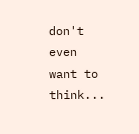don't even want to think...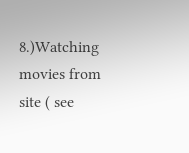8.)Watching movies from site ( see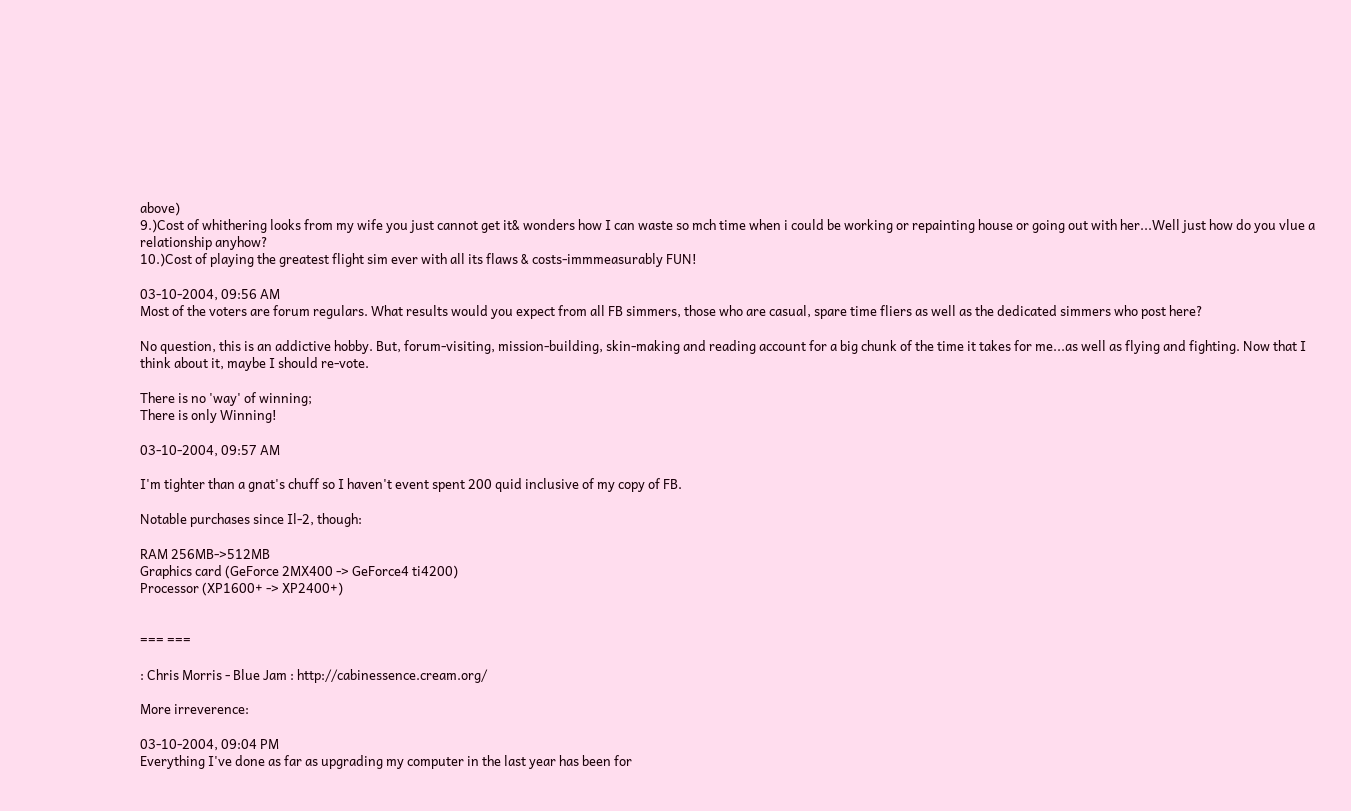above)
9.)Cost of whithering looks from my wife you just cannot get it& wonders how I can waste so mch time when i could be working or repainting house or going out with her...Well just how do you vlue a relationship anyhow?
10.)Cost of playing the greatest flight sim ever with all its flaws & costs-immmeasurably FUN!

03-10-2004, 09:56 AM
Most of the voters are forum regulars. What results would you expect from all FB simmers, those who are casual, spare time fliers as well as the dedicated simmers who post here?

No question, this is an addictive hobby. But, forum-visiting, mission-building, skin-making and reading account for a big chunk of the time it takes for me...as well as flying and fighting. Now that I think about it, maybe I should re-vote.

There is no 'way' of winning;
There is only Winning!

03-10-2004, 09:57 AM

I'm tighter than a gnat's chuff so I haven't event spent 200 quid inclusive of my copy of FB.

Notable purchases since Il-2, though:

RAM 256MB->512MB
Graphics card (GeForce 2MX400 -> GeForce4 ti4200)
Processor (XP1600+ -> XP2400+)


=== ===

: Chris Morris - Blue Jam : http://cabinessence.cream.org/

More irreverence:

03-10-2004, 09:04 PM
Everything I've done as far as upgrading my computer in the last year has been for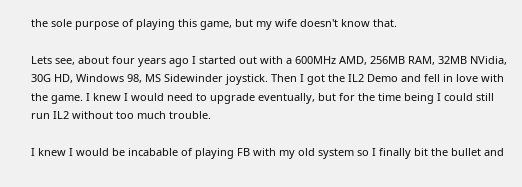the sole purpose of playing this game, but my wife doesn't know that.

Lets see, about four years ago I started out with a 600MHz AMD, 256MB RAM, 32MB NVidia, 30G HD, Windows 98, MS Sidewinder joystick. Then I got the IL2 Demo and fell in love with the game. I knew I would need to upgrade eventually, but for the time being I could still run IL2 without too much trouble.

I knew I would be incabable of playing FB with my old system so I finally bit the bullet and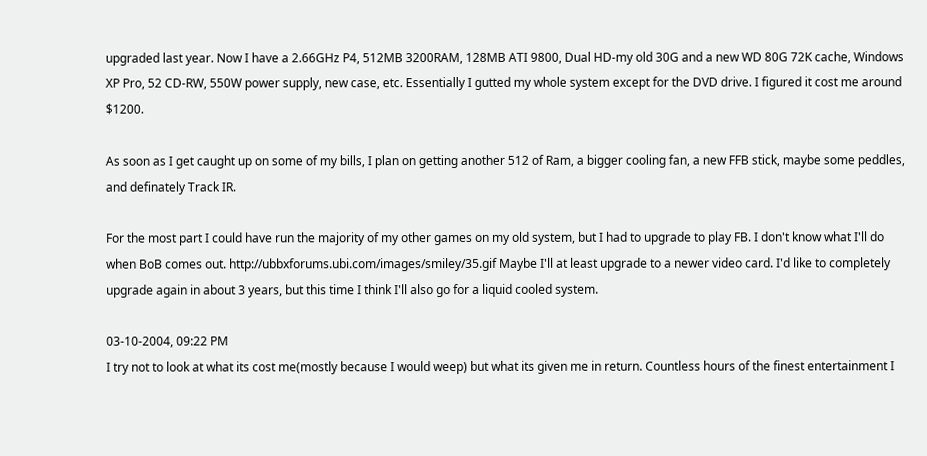upgraded last year. Now I have a 2.66GHz P4, 512MB 3200RAM, 128MB ATI 9800, Dual HD-my old 30G and a new WD 80G 72K cache, Windows XP Pro, 52 CD-RW, 550W power supply, new case, etc. Essentially I gutted my whole system except for the DVD drive. I figured it cost me around $1200.

As soon as I get caught up on some of my bills, I plan on getting another 512 of Ram, a bigger cooling fan, a new FFB stick, maybe some peddles, and definately Track IR.

For the most part I could have run the majority of my other games on my old system, but I had to upgrade to play FB. I don't know what I'll do when BoB comes out. http://ubbxforums.ubi.com/images/smiley/35.gif Maybe I'll at least upgrade to a newer video card. I'd like to completely upgrade again in about 3 years, but this time I think I'll also go for a liquid cooled system.

03-10-2004, 09:22 PM
I try not to look at what its cost me(mostly because I would weep) but what its given me in return. Countless hours of the finest entertainment I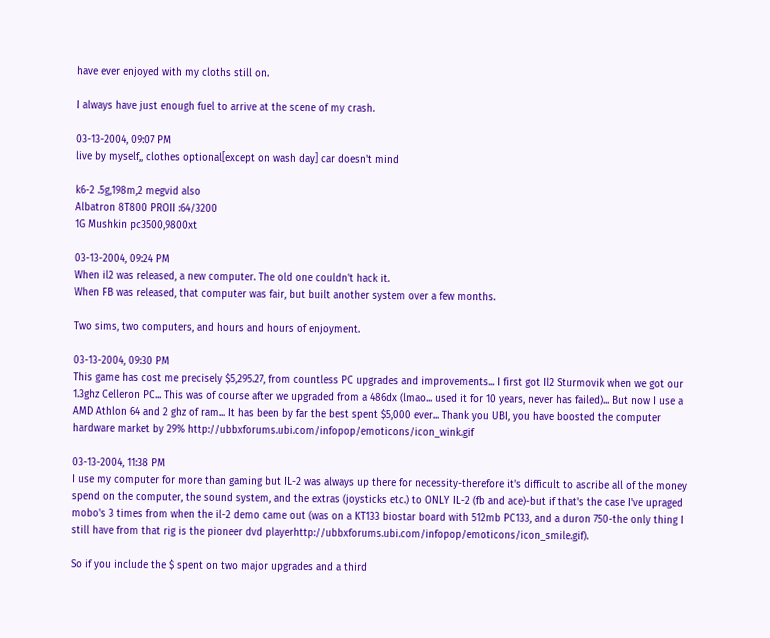have ever enjoyed with my cloths still on.

I always have just enough fuel to arrive at the scene of my crash.

03-13-2004, 09:07 PM
live by myself,, clothes optional[except on wash day] car doesn't mind

k6-2 .5g,198m,2 megvid also
Albatron 8T800 PROII :64/3200
1G Mushkin pc3500,9800xt

03-13-2004, 09:24 PM
When il2 was released, a new computer. The old one couldn't hack it.
When FB was released, that computer was fair, but built another system over a few months.

Two sims, two computers, and hours and hours of enjoyment.

03-13-2004, 09:30 PM
This game has cost me precisely $5,295.27, from countless PC upgrades and improvements... I first got Il2 Sturmovik when we got our 1.3ghz Celleron PC... This was of course after we upgraded from a 486dx (lmao... used it for 10 years, never has failed)... But now I use a AMD Athlon 64 and 2 ghz of ram... It has been by far the best spent $5,000 ever... Thank you UBI, you have boosted the computer hardware market by 29% http://ubbxforums.ubi.com/infopop/emoticons/icon_wink.gif

03-13-2004, 11:38 PM
I use my computer for more than gaming but IL-2 was always up there for necessity-therefore it's difficult to ascribe all of the money spend on the computer, the sound system, and the extras (joysticks etc.) to ONLY IL-2 (fb and ace)-but if that's the case I've upraged mobo's 3 times from when the il-2 demo came out (was on a KT133 biostar board with 512mb PC133, and a duron 750-the only thing I still have from that rig is the pioneer dvd playerhttp://ubbxforums.ubi.com/infopop/emoticons/icon_smile.gif).

So if you include the $ spent on two major upgrades and a third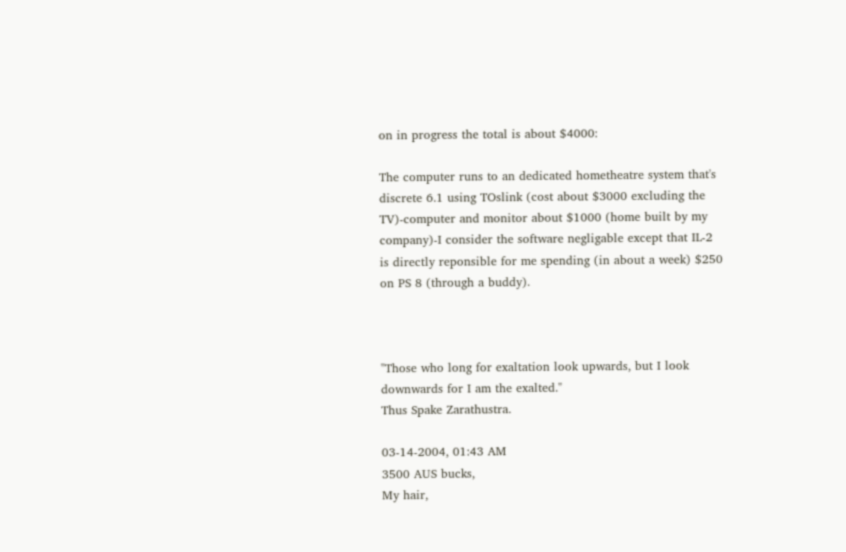on in progress the total is about $4000:

The computer runs to an dedicated hometheatre system that's discrete 6.1 using TOslink (cost about $3000 excluding the TV)-computer and monitor about $1000 (home built by my company)-I consider the software negligable except that IL-2 is directly reponsible for me spending (in about a week) $250 on PS 8 (through a buddy).



"Those who long for exaltation look upwards, but I look downwards for I am the exalted."
Thus Spake Zarathustra.

03-14-2004, 01:43 AM
3500 AUS bucks,
My hair,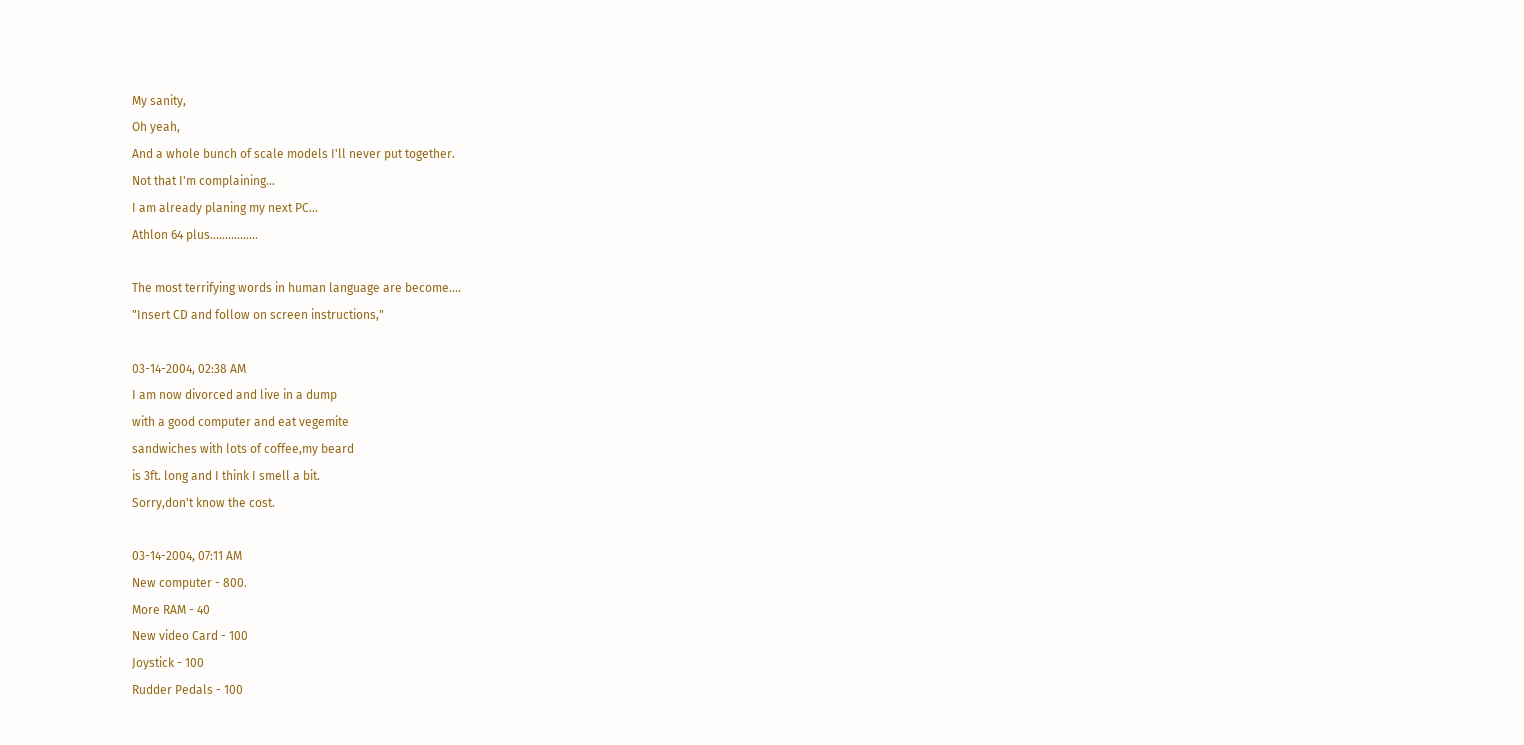My sanity,
Oh yeah,
And a whole bunch of scale models I'll never put together.
Not that I'm complaining...
I am already planing my next PC...
Athlon 64 plus................

The most terrifying words in human language are become....
"Insert CD and follow on screen instructions,"

03-14-2004, 02:38 AM
I am now divorced and live in a dump
with a good computer and eat vegemite
sandwiches with lots of coffee,my beard
is 3ft. long and I think I smell a bit.
Sorry,don't know the cost.

03-14-2004, 07:11 AM
New computer - 800.
More RAM - 40
New video Card - 100
Joystick - 100
Rudder Pedals - 100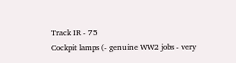Track IR - 75
Cockpit lamps (- genuine WW2 jobs - very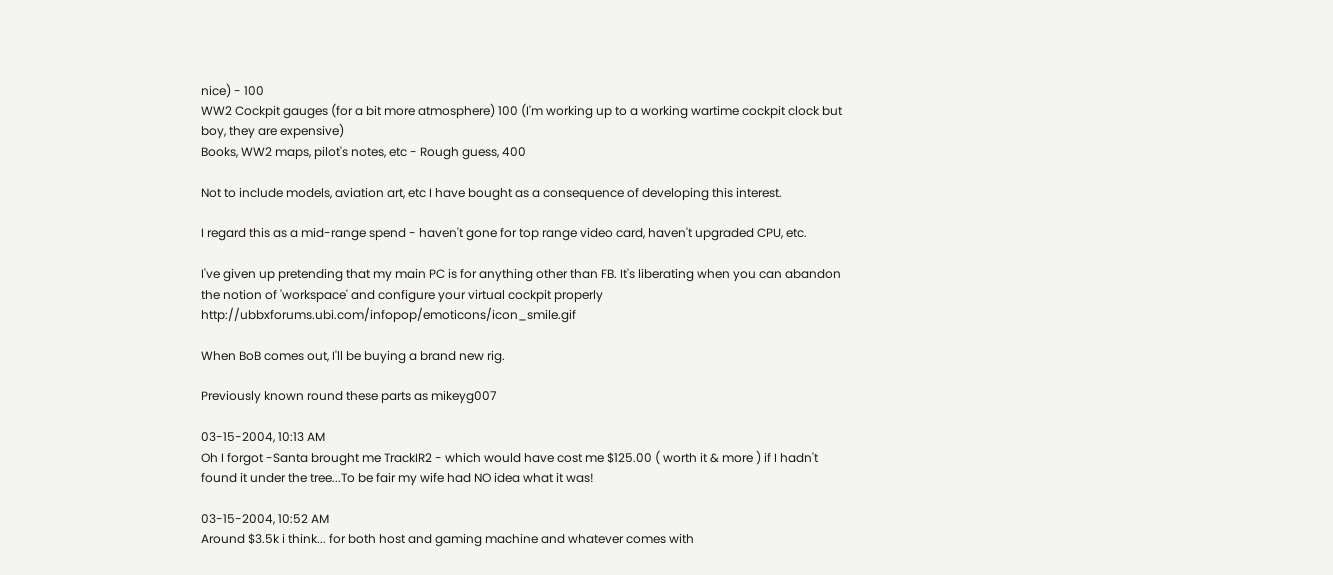nice) - 100
WW2 Cockpit gauges (for a bit more atmosphere) 100 (I'm working up to a working wartime cockpit clock but boy, they are expensive)
Books, WW2 maps, pilot's notes, etc - Rough guess, 400

Not to include models, aviation art, etc I have bought as a consequence of developing this interest.

I regard this as a mid-range spend - haven't gone for top range video card, haven't upgraded CPU, etc.

I've given up pretending that my main PC is for anything other than FB. It's liberating when you can abandon the notion of 'workspace' and configure your virtual cockpit properly http://ubbxforums.ubi.com/infopop/emoticons/icon_smile.gif

When BoB comes out, I'll be buying a brand new rig.

Previously known round these parts as mikeyg007

03-15-2004, 10:13 AM
Oh I forgot -Santa brought me TrackIR2 - which would have cost me $125.00 ( worth it & more ) if I hadn't found it under the tree...To be fair my wife had NO idea what it was!

03-15-2004, 10:52 AM
Around $3.5k i think... for both host and gaming machine and whatever comes with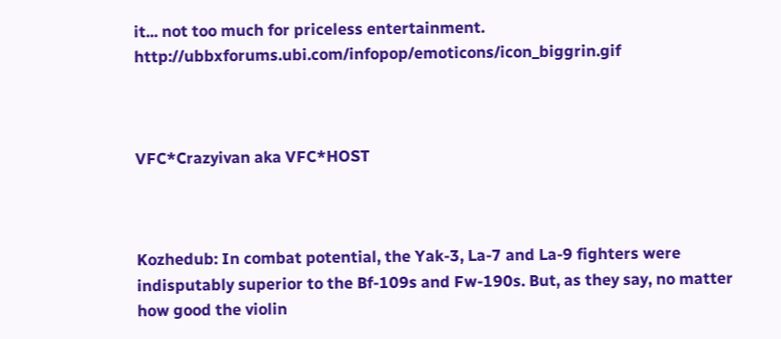it... not too much for priceless entertainment. http://ubbxforums.ubi.com/infopop/emoticons/icon_biggrin.gif



VFC*Crazyivan aka VFC*HOST



Kozhedub: In combat potential, the Yak-3, La-7 and La-9 fighters were indisputably superior to the Bf-109s and Fw-190s. But, as they say, no matter how good the violin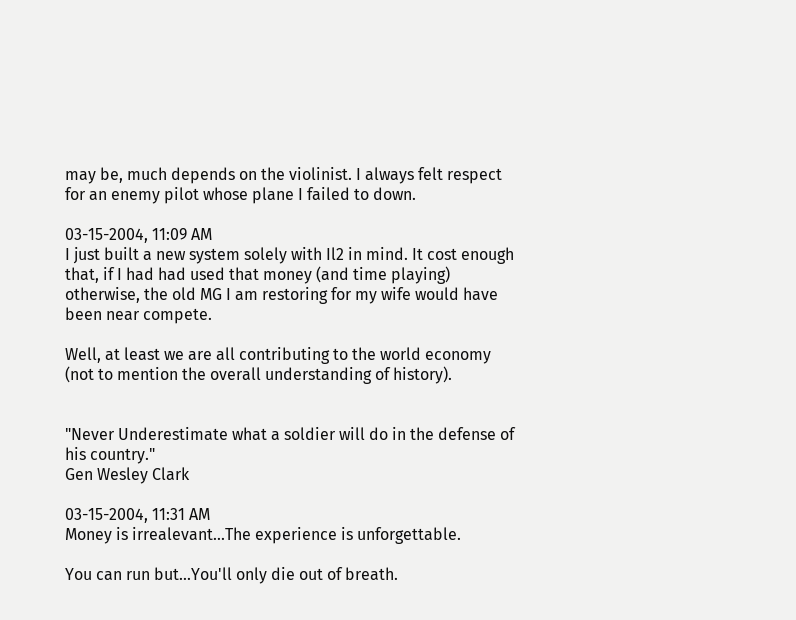may be, much depends on the violinist. I always felt respect for an enemy pilot whose plane I failed to down.

03-15-2004, 11:09 AM
I just built a new system solely with Il2 in mind. It cost enough that, if I had had used that money (and time playing) otherwise, the old MG I am restoring for my wife would have been near compete.

Well, at least we are all contributing to the world economy (not to mention the overall understanding of history).


"Never Underestimate what a soldier will do in the defense of his country."
Gen Wesley Clark

03-15-2004, 11:31 AM
Money is irrealevant...The experience is unforgettable.

You can run but...You'll only die out of breath.